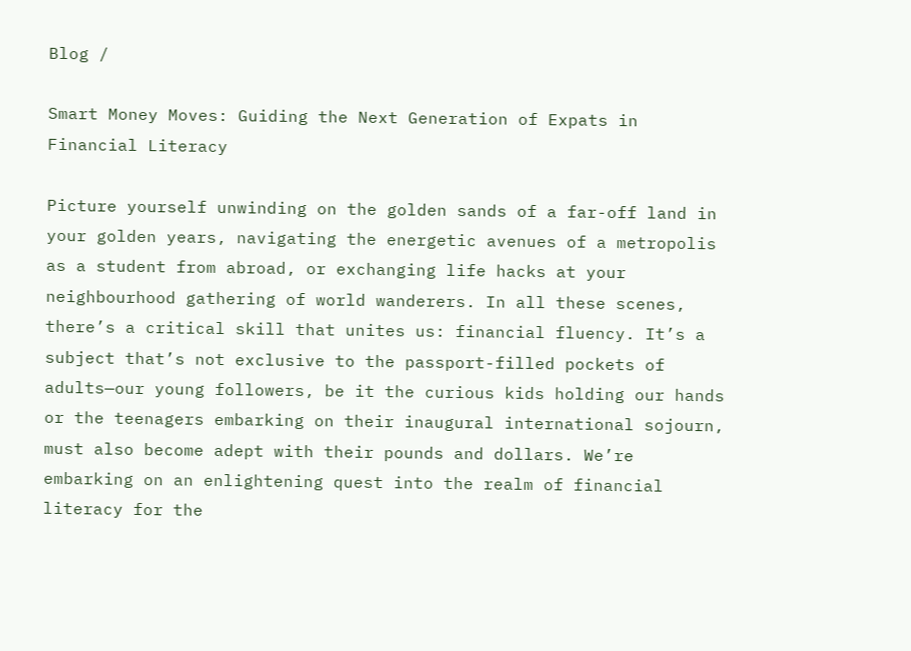Blog /

Smart Money Moves: Guiding the Next Generation of Expats in Financial Literacy

Picture yourself unwinding on the golden sands of a far-off land in your golden years, navigating the energetic avenues of a metropolis as a student from abroad, or exchanging life hacks at your neighbourhood gathering of world wanderers. In all these scenes, there’s a critical skill that unites us: financial fluency. It’s a subject that’s not exclusive to the passport-filled pockets of adults—our young followers, be it the curious kids holding our hands or the teenagers embarking on their inaugural international sojourn, must also become adept with their pounds and dollars. We’re embarking on an enlightening quest into the realm of financial literacy for the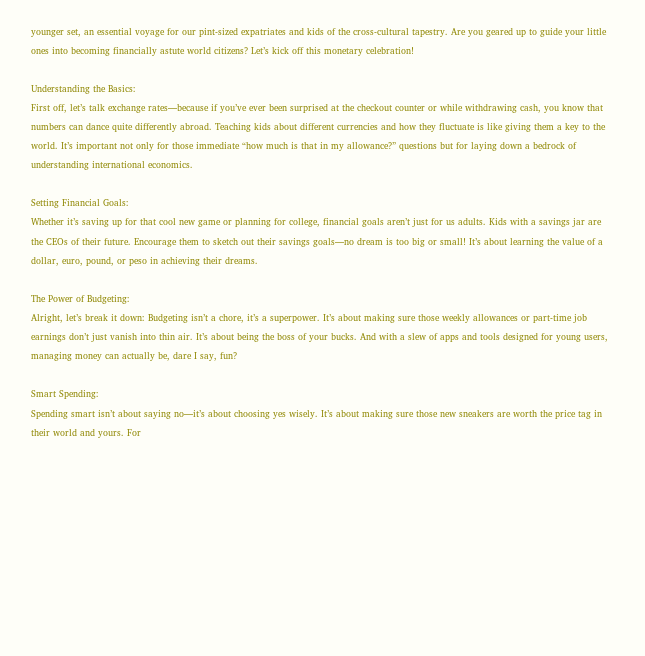younger set, an essential voyage for our pint-sized expatriates and kids of the cross-cultural tapestry. Are you geared up to guide your little ones into becoming financially astute world citizens? Let’s kick off this monetary celebration!

Understanding the Basics:
First off, let’s talk exchange rates—because if you’ve ever been surprised at the checkout counter or while withdrawing cash, you know that numbers can dance quite differently abroad. Teaching kids about different currencies and how they fluctuate is like giving them a key to the world. It’s important not only for those immediate “how much is that in my allowance?” questions but for laying down a bedrock of understanding international economics.

Setting Financial Goals:
Whether it’s saving up for that cool new game or planning for college, financial goals aren’t just for us adults. Kids with a savings jar are the CEOs of their future. Encourage them to sketch out their savings goals—no dream is too big or small! It’s about learning the value of a dollar, euro, pound, or peso in achieving their dreams.

The Power of Budgeting:
Alright, let’s break it down: Budgeting isn’t a chore, it’s a superpower. It’s about making sure those weekly allowances or part-time job earnings don’t just vanish into thin air. It’s about being the boss of your bucks. And with a slew of apps and tools designed for young users, managing money can actually be, dare I say, fun?

Smart Spending:
Spending smart isn’t about saying no—it’s about choosing yes wisely. It’s about making sure those new sneakers are worth the price tag in their world and yours. For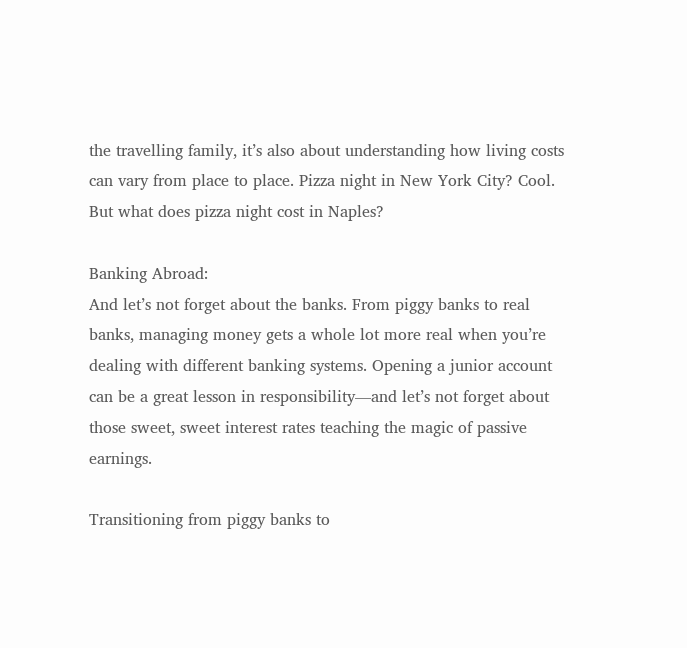the travelling family, it’s also about understanding how living costs can vary from place to place. Pizza night in New York City? Cool. But what does pizza night cost in Naples?

Banking Abroad:
And let’s not forget about the banks. From piggy banks to real banks, managing money gets a whole lot more real when you’re dealing with different banking systems. Opening a junior account can be a great lesson in responsibility—and let’s not forget about those sweet, sweet interest rates teaching the magic of passive earnings.

Transitioning from piggy banks to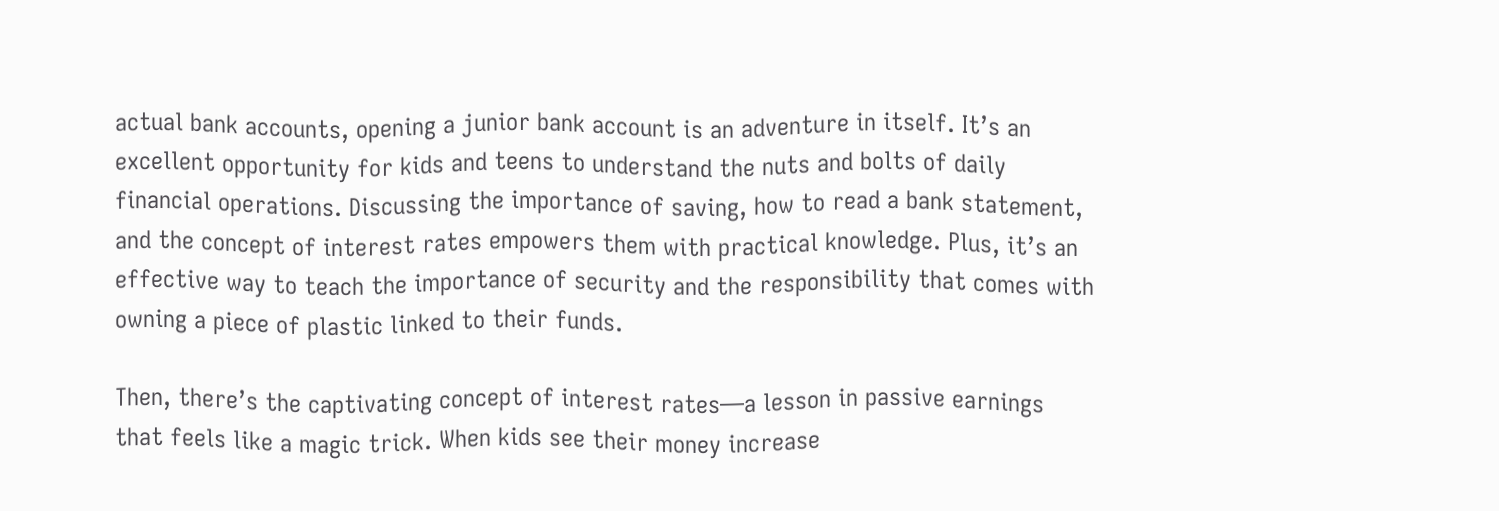actual bank accounts, opening a junior bank account is an adventure in itself. It’s an excellent opportunity for kids and teens to understand the nuts and bolts of daily financial operations. Discussing the importance of saving, how to read a bank statement, and the concept of interest rates empowers them with practical knowledge. Plus, it’s an effective way to teach the importance of security and the responsibility that comes with owning a piece of plastic linked to their funds.

Then, there’s the captivating concept of interest rates—a lesson in passive earnings that feels like a magic trick. When kids see their money increase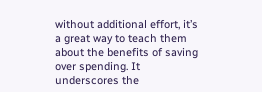without additional effort, it’s a great way to teach them about the benefits of saving over spending. It underscores the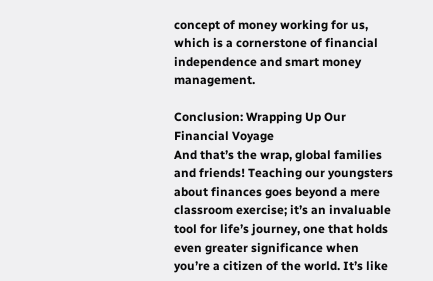concept of money working for us, which is a cornerstone of financial independence and smart money management.

Conclusion: Wrapping Up Our Financial Voyage
And that’s the wrap, global families and friends! Teaching our youngsters about finances goes beyond a mere classroom exercise; it’s an invaluable tool for life’s journey, one that holds even greater significance when you’re a citizen of the world. It’s like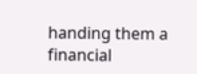handing them a financial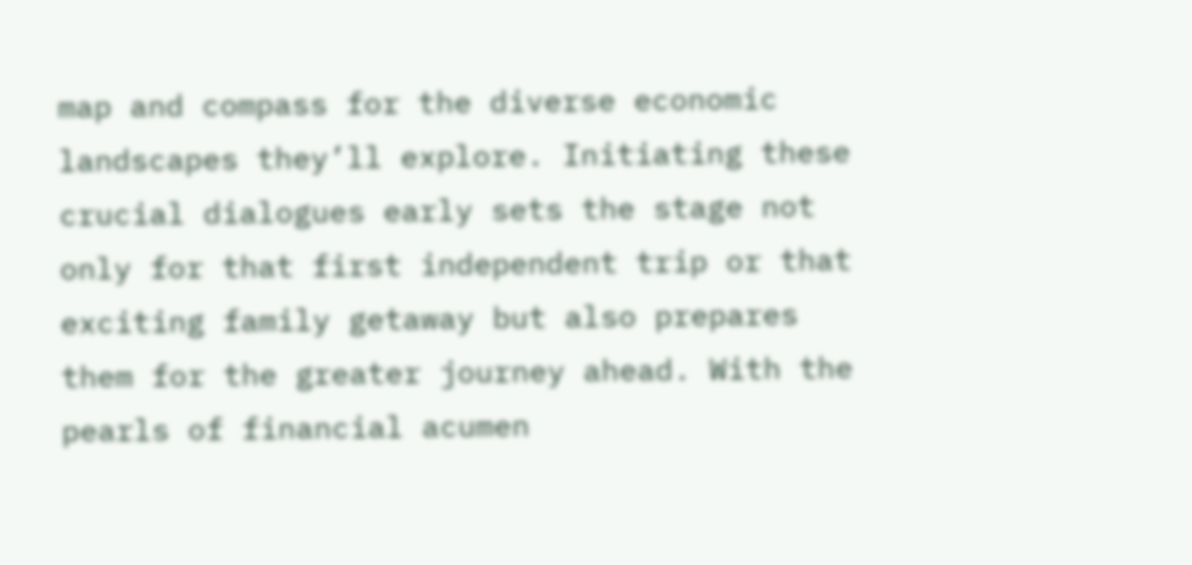map and compass for the diverse economic landscapes they’ll explore. Initiating these crucial dialogues early sets the stage not only for that first independent trip or that exciting family getaway but also prepares them for the greater journey ahead. With the pearls of financial acumen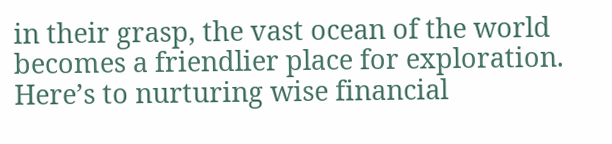in their grasp, the vast ocean of the world becomes a friendlier place for exploration. Here’s to nurturing wise financial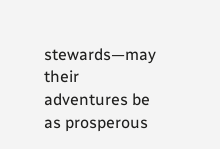stewards—may their adventures be as prosperous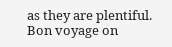as they are plentiful. Bon voyage on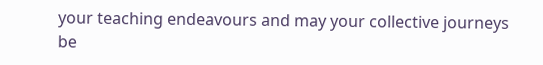your teaching endeavours and may your collective journeys be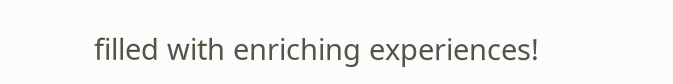filled with enriching experiences!